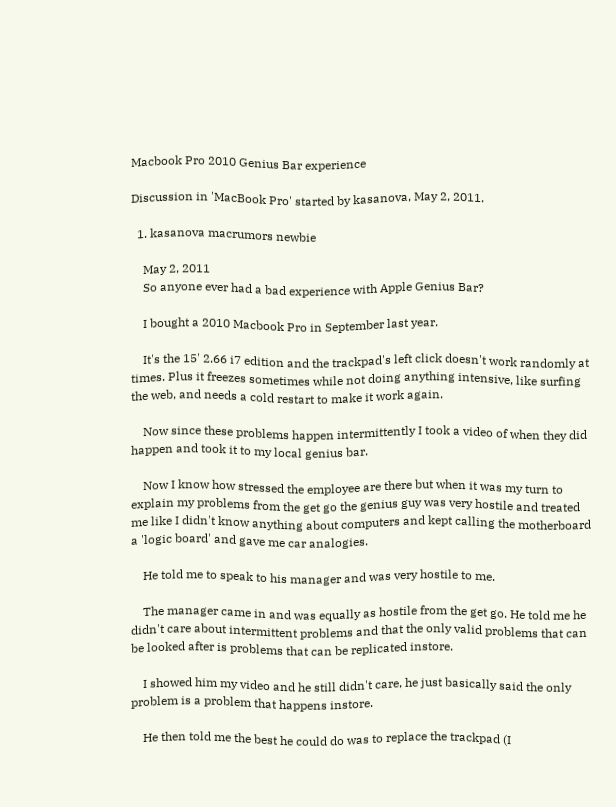Macbook Pro 2010 Genius Bar experience

Discussion in 'MacBook Pro' started by kasanova, May 2, 2011.

  1. kasanova macrumors newbie

    May 2, 2011
    So anyone ever had a bad experience with Apple Genius Bar?

    I bought a 2010 Macbook Pro in September last year.

    It's the 15' 2.66 i7 edition and the trackpad's left click doesn't work randomly at times. Plus it freezes sometimes while not doing anything intensive, like surfing the web, and needs a cold restart to make it work again.

    Now since these problems happen intermittently I took a video of when they did happen and took it to my local genius bar.

    Now I know how stressed the employee are there but when it was my turn to explain my problems from the get go the genius guy was very hostile and treated me like I didn't know anything about computers and kept calling the motherboard a 'logic board' and gave me car analogies.

    He told me to speak to his manager and was very hostile to me.

    The manager came in and was equally as hostile from the get go. He told me he didn't care about intermittent problems and that the only valid problems that can be looked after is problems that can be replicated instore.

    I showed him my video and he still didn't care, he just basically said the only problem is a problem that happens instore.

    He then told me the best he could do was to replace the trackpad (I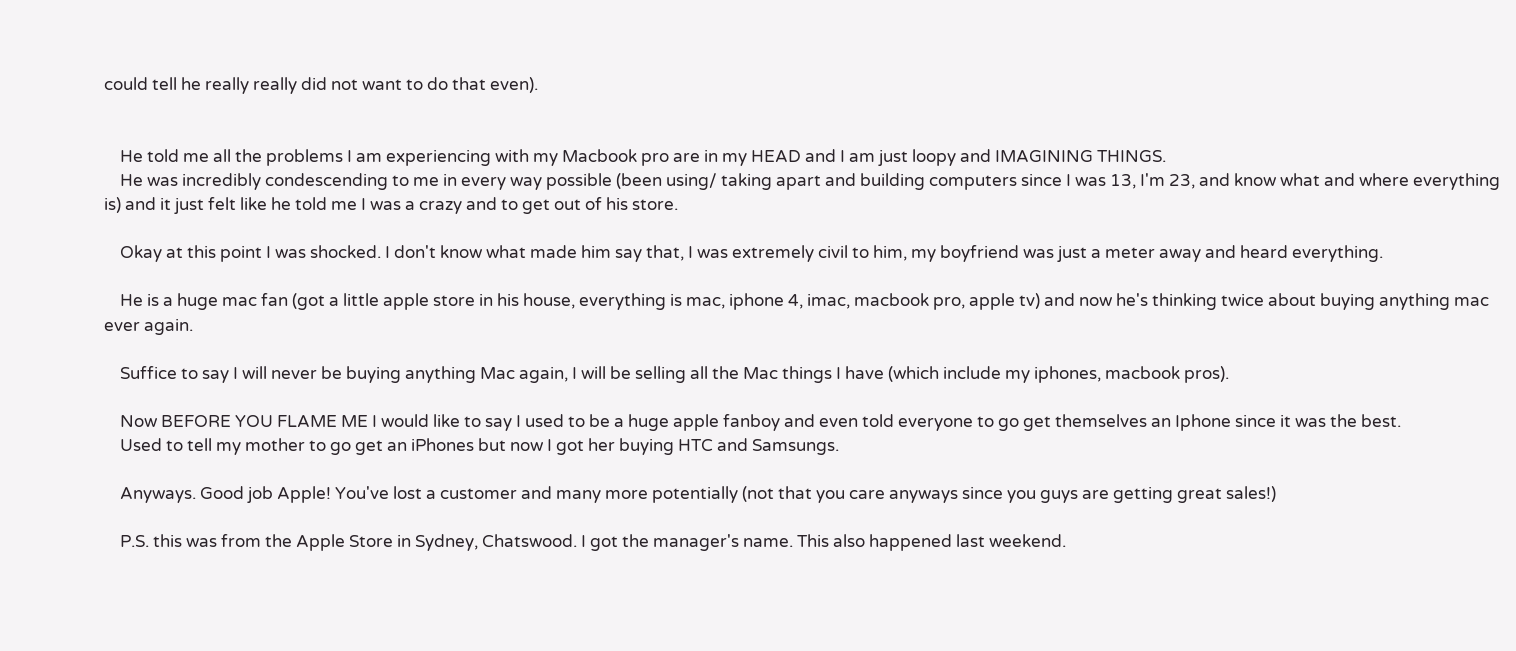could tell he really really did not want to do that even).


    He told me all the problems I am experiencing with my Macbook pro are in my HEAD and I am just loopy and IMAGINING THINGS.
    He was incredibly condescending to me in every way possible (been using/ taking apart and building computers since I was 13, I'm 23, and know what and where everything is) and it just felt like he told me I was a crazy and to get out of his store.

    Okay at this point I was shocked. I don't know what made him say that, I was extremely civil to him, my boyfriend was just a meter away and heard everything.

    He is a huge mac fan (got a little apple store in his house, everything is mac, iphone 4, imac, macbook pro, apple tv) and now he's thinking twice about buying anything mac ever again.

    Suffice to say I will never be buying anything Mac again, I will be selling all the Mac things I have (which include my iphones, macbook pros).

    Now BEFORE YOU FLAME ME I would like to say I used to be a huge apple fanboy and even told everyone to go get themselves an Iphone since it was the best.
    Used to tell my mother to go get an iPhones but now I got her buying HTC and Samsungs.

    Anyways. Good job Apple! You've lost a customer and many more potentially (not that you care anyways since you guys are getting great sales!)

    P.S. this was from the Apple Store in Sydney, Chatswood. I got the manager's name. This also happened last weekend.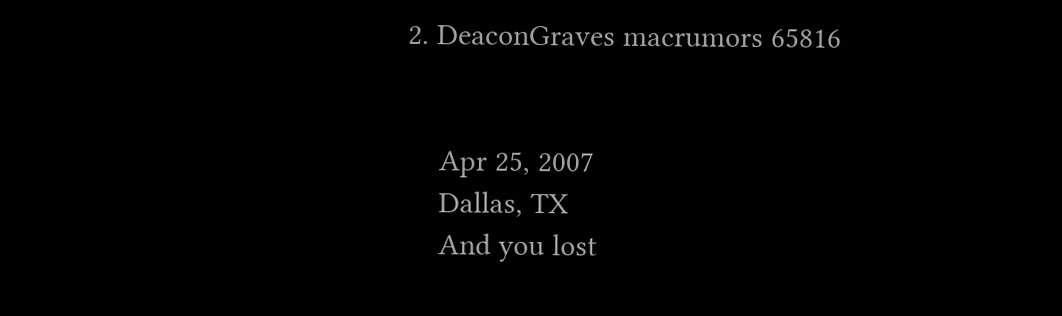2. DeaconGraves macrumors 65816


    Apr 25, 2007
    Dallas, TX
    And you lost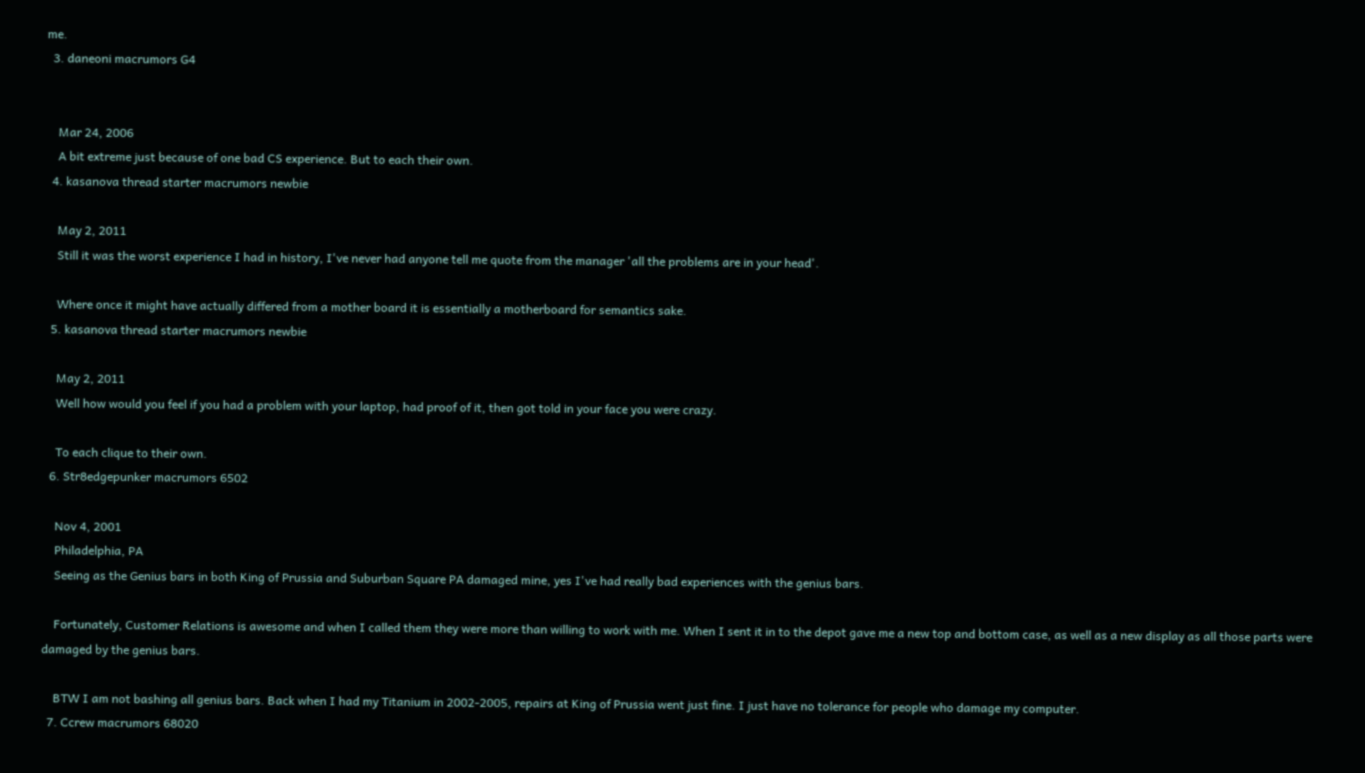me.
  3. daneoni macrumors G4


    Mar 24, 2006
    A bit extreme just because of one bad CS experience. But to each their own.
  4. kasanova thread starter macrumors newbie

    May 2, 2011
    Still it was the worst experience I had in history, I've never had anyone tell me quote from the manager 'all the problems are in your head'.

    Where once it might have actually differed from a mother board it is essentially a motherboard for semantics sake.
  5. kasanova thread starter macrumors newbie

    May 2, 2011
    Well how would you feel if you had a problem with your laptop, had proof of it, then got told in your face you were crazy.

    To each clique to their own.
  6. Str8edgepunker macrumors 6502

    Nov 4, 2001
    Philadelphia, PA
    Seeing as the Genius bars in both King of Prussia and Suburban Square PA damaged mine, yes I've had really bad experiences with the genius bars.

    Fortunately, Customer Relations is awesome and when I called them they were more than willing to work with me. When I sent it in to the depot gave me a new top and bottom case, as well as a new display as all those parts were damaged by the genius bars.

    BTW I am not bashing all genius bars. Back when I had my Titanium in 2002-2005, repairs at King of Prussia went just fine. I just have no tolerance for people who damage my computer.
  7. Ccrew macrumors 68020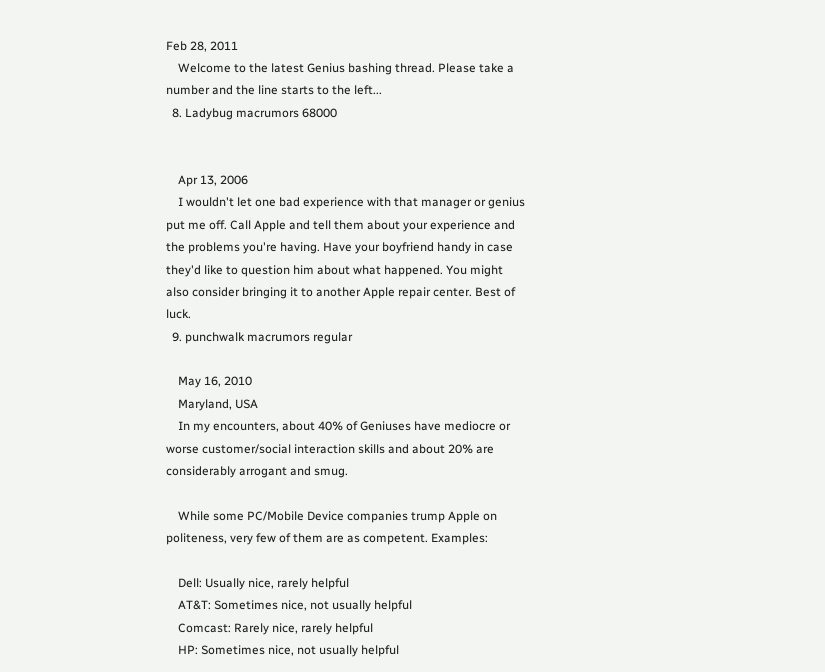Feb 28, 2011
    Welcome to the latest Genius bashing thread. Please take a number and the line starts to the left...
  8. Ladybug macrumors 68000


    Apr 13, 2006
    I wouldn't let one bad experience with that manager or genius put me off. Call Apple and tell them about your experience and the problems you're having. Have your boyfriend handy in case they'd like to question him about what happened. You might also consider bringing it to another Apple repair center. Best of luck.
  9. punchwalk macrumors regular

    May 16, 2010
    Maryland, USA
    In my encounters, about 40% of Geniuses have mediocre or worse customer/social interaction skills and about 20% are considerably arrogant and smug.

    While some PC/Mobile Device companies trump Apple on politeness, very few of them are as competent. Examples:

    Dell: Usually nice, rarely helpful
    AT&T: Sometimes nice, not usually helpful
    Comcast: Rarely nice, rarely helpful
    HP: Sometimes nice, not usually helpful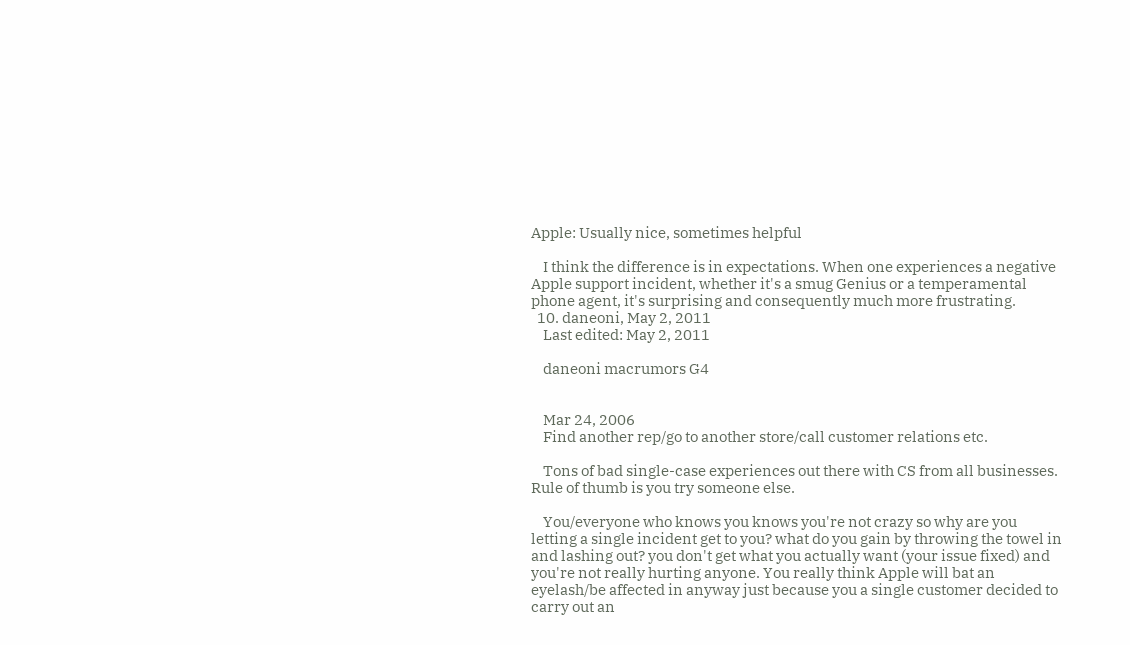Apple: Usually nice, sometimes helpful

    I think the difference is in expectations. When one experiences a negative Apple support incident, whether it's a smug Genius or a temperamental phone agent, it's surprising and consequently much more frustrating.
  10. daneoni, May 2, 2011
    Last edited: May 2, 2011

    daneoni macrumors G4


    Mar 24, 2006
    Find another rep/go to another store/call customer relations etc.

    Tons of bad single-case experiences out there with CS from all businesses. Rule of thumb is you try someone else.

    You/everyone who knows you knows you're not crazy so why are you letting a single incident get to you? what do you gain by throwing the towel in and lashing out? you don't get what you actually want (your issue fixed) and you're not really hurting anyone. You really think Apple will bat an eyelash/be affected in anyway just because you a single customer decided to carry out an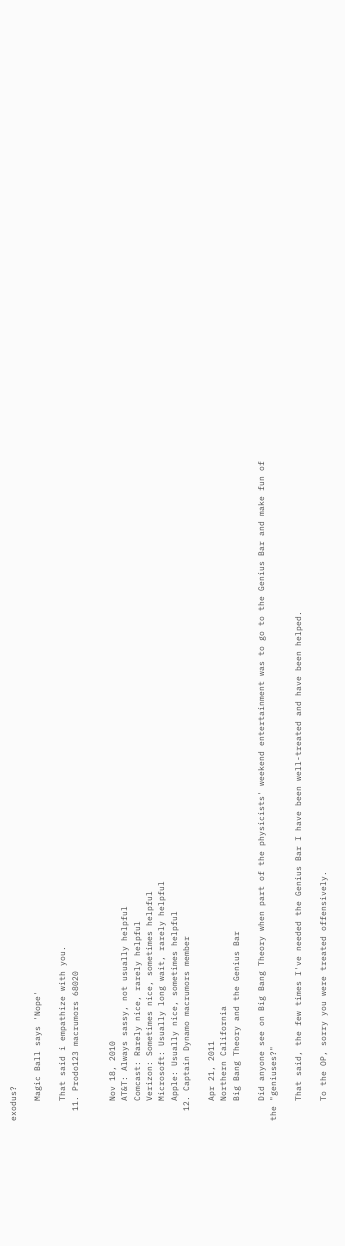exodus?

    Magic Ball says 'Nope'

    That said i empathize with you.
  11. Prodo123 macrumors 68020


    Nov 18, 2010
    AT&T: Always sassy, not usually helpful
    Comcast: Rarely nice, rarely helpful
    Verizon: Sometimes nice, sometimes helpful
    Microsoft: Usually long wait, rarely helpful
    Apple: Usually nice, sometimes helpful
  12. Captain Dynamo macrumors member

    Apr 21, 2011
    Northern California
    Big Bang Theory and the Genius Bar

    Did anyone see on Big Bang Theory when part of the physicists' weekend entertainment was to go to the Genius Bar and make fun of the "geniuses?"

    That said, the few times I've needed the Genius Bar I have been well-treated and have been helped.

    To the OP, sorry you were treated offensively.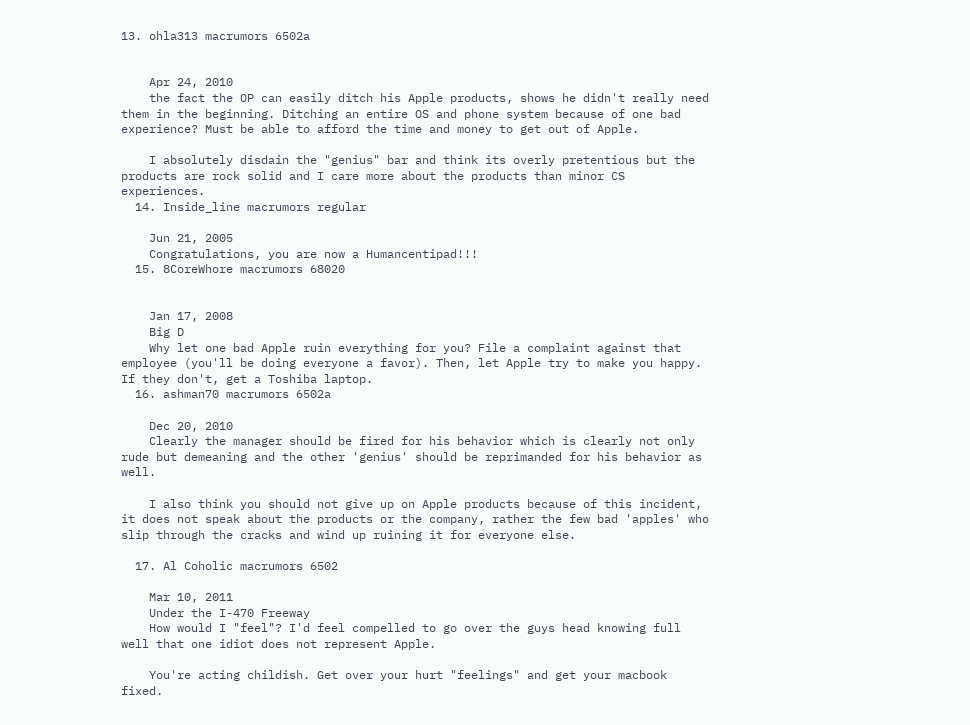13. ohla313 macrumors 6502a


    Apr 24, 2010
    the fact the OP can easily ditch his Apple products, shows he didn't really need them in the beginning. Ditching an entire OS and phone system because of one bad experience? Must be able to afford the time and money to get out of Apple.

    I absolutely disdain the "genius" bar and think its overly pretentious but the products are rock solid and I care more about the products than minor CS experiences.
  14. Inside_line macrumors regular

    Jun 21, 2005
    Congratulations, you are now a Humancentipad!!!
  15. 8CoreWhore macrumors 68020


    Jan 17, 2008
    Big D
    Why let one bad Apple ruin everything for you? File a complaint against that employee (you'll be doing everyone a favor). Then, let Apple try to make you happy. If they don't, get a Toshiba laptop.
  16. ashman70 macrumors 6502a

    Dec 20, 2010
    Clearly the manager should be fired for his behavior which is clearly not only rude but demeaning and the other 'genius' should be reprimanded for his behavior as well.

    I also think you should not give up on Apple products because of this incident, it does not speak about the products or the company, rather the few bad 'apples' who slip through the cracks and wind up ruining it for everyone else.

  17. Al Coholic macrumors 6502

    Mar 10, 2011
    Under the I-470 Freeway
    How would I "feel"? I'd feel compelled to go over the guys head knowing full well that one idiot does not represent Apple.

    You're acting childish. Get over your hurt "feelings" and get your macbook fixed.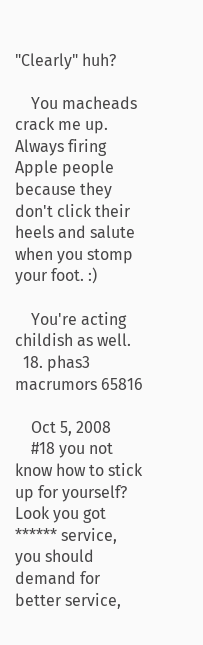"Clearly" huh?

    You macheads crack me up. Always firing Apple people because they don't click their heels and salute when you stomp your foot. :)

    You're acting childish as well.
  18. phas3 macrumors 65816

    Oct 5, 2008
    #18 you not know how to stick up for yourself? Look you got ****** service, you should demand for better service,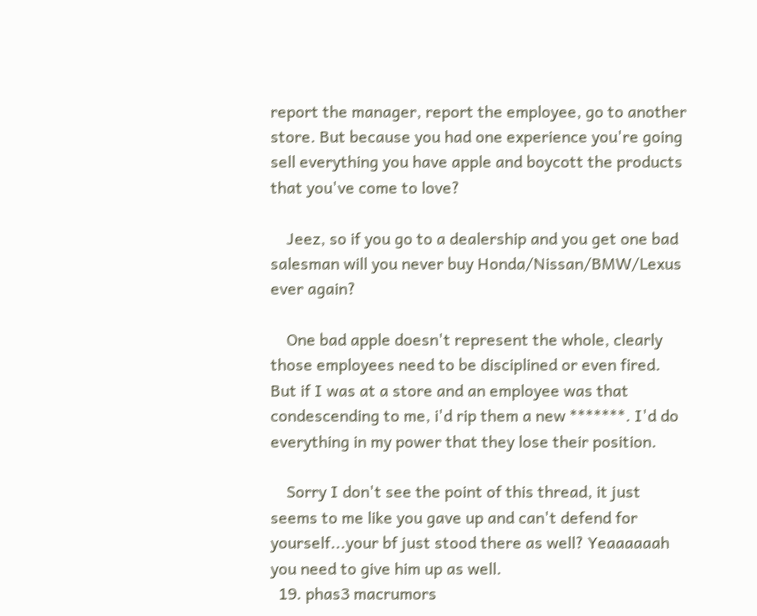report the manager, report the employee, go to another store. But because you had one experience you're going sell everything you have apple and boycott the products that you've come to love?

    Jeez, so if you go to a dealership and you get one bad salesman will you never buy Honda/Nissan/BMW/Lexus ever again?

    One bad apple doesn't represent the whole, clearly those employees need to be disciplined or even fired. But if I was at a store and an employee was that condescending to me, i'd rip them a new *******. I'd do everything in my power that they lose their position.

    Sorry I don't see the point of this thread, it just seems to me like you gave up and can't defend for yourself...your bf just stood there as well? Yeaaaaaah you need to give him up as well.
  19. phas3 macrumors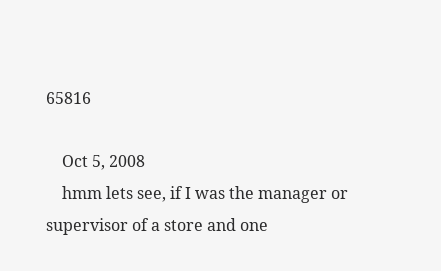65816

    Oct 5, 2008
    hmm lets see, if I was the manager or supervisor of a store and one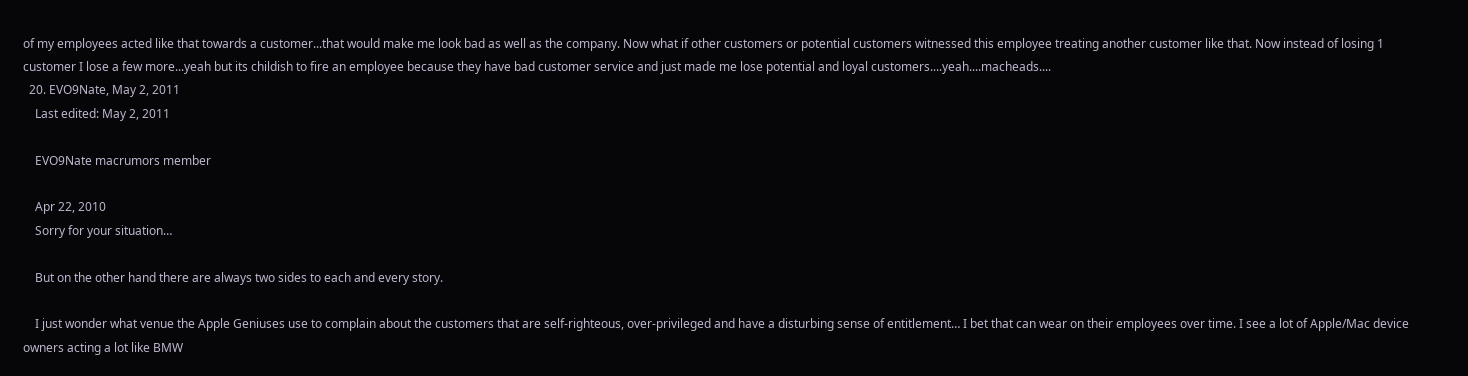of my employees acted like that towards a customer...that would make me look bad as well as the company. Now what if other customers or potential customers witnessed this employee treating another customer like that. Now instead of losing 1 customer I lose a few more...yeah but its childish to fire an employee because they have bad customer service and just made me lose potential and loyal customers....yeah....macheads....
  20. EVO9Nate, May 2, 2011
    Last edited: May 2, 2011

    EVO9Nate macrumors member

    Apr 22, 2010
    Sorry for your situation…

    But on the other hand there are always two sides to each and every story.

    I just wonder what venue the Apple Geniuses use to complain about the customers that are self-righteous, over-privileged and have a disturbing sense of entitlement… I bet that can wear on their employees over time. I see a lot of Apple/Mac device owners acting a lot like BMW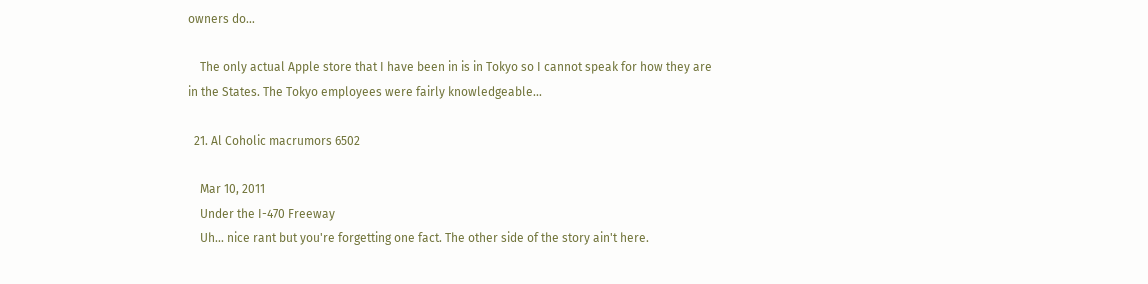owners do…

    The only actual Apple store that I have been in is in Tokyo so I cannot speak for how they are in the States. The Tokyo employees were fairly knowledgeable...

  21. Al Coholic macrumors 6502

    Mar 10, 2011
    Under the I-470 Freeway
    Uh... nice rant but you're forgetting one fact. The other side of the story ain't here.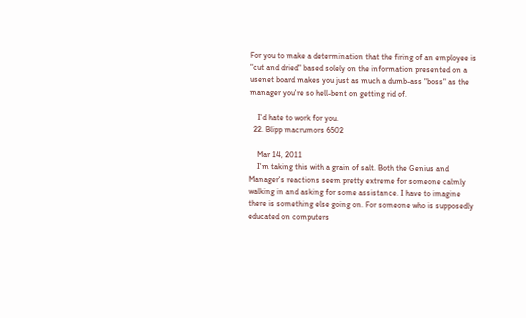For you to make a determination that the firing of an employee is "cut and dried" based solely on the information presented on a usenet board makes you just as much a dumb-ass "boss" as the manager you're so hell-bent on getting rid of.

    I'd hate to work for you.
  22. Blipp macrumors 6502

    Mar 14, 2011
    I'm taking this with a grain of salt. Both the Genius and Manager's reactions seem pretty extreme for someone calmly walking in and asking for some assistance. I have to imagine there is something else going on. For someone who is supposedly educated on computers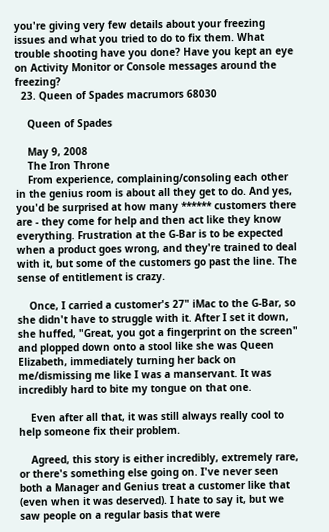you're giving very few details about your freezing issues and what you tried to do to fix them. What trouble shooting have you done? Have you kept an eye on Activity Monitor or Console messages around the freezing?
  23. Queen of Spades macrumors 68030

    Queen of Spades

    May 9, 2008
    The Iron Throne
    From experience, complaining/consoling each other in the genius room is about all they get to do. And yes, you'd be surprised at how many ****** customers there are - they come for help and then act like they know everything. Frustration at the G-Bar is to be expected when a product goes wrong, and they're trained to deal with it, but some of the customers go past the line. The sense of entitlement is crazy.

    Once, I carried a customer's 27" iMac to the G-Bar, so she didn't have to struggle with it. After I set it down, she huffed, "Great, you got a fingerprint on the screen" and plopped down onto a stool like she was Queen Elizabeth, immediately turning her back on me/dismissing me like I was a manservant. It was incredibly hard to bite my tongue on that one.

    Even after all that, it was still always really cool to help someone fix their problem.

    Agreed, this story is either incredibly, extremely rare, or there's something else going on. I've never seen both a Manager and Genius treat a customer like that (even when it was deserved). I hate to say it, but we saw people on a regular basis that were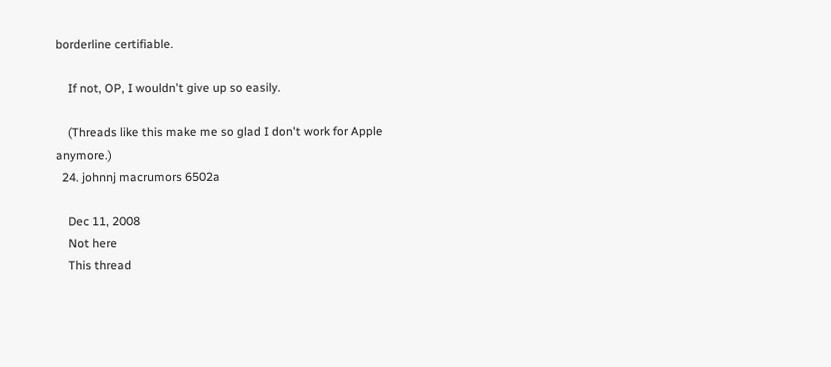borderline certifiable.

    If not, OP, I wouldn't give up so easily.

    (Threads like this make me so glad I don't work for Apple anymore.)
  24. johnnj macrumors 6502a

    Dec 11, 2008
    Not here
    This thread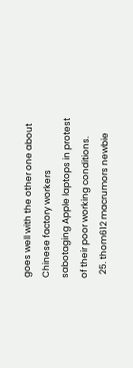goes well with the other one about Chinese factory workers sabotaging Apple laptops in protest of their poor working conditions.
  25. thom612 macrumors newbie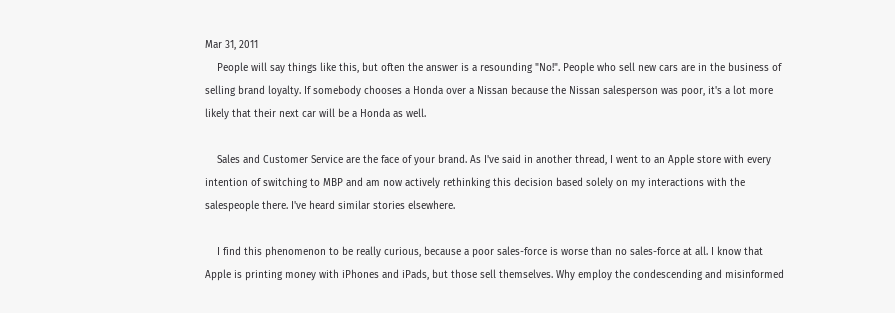Mar 31, 2011
    People will say things like this, but often the answer is a resounding "No!". People who sell new cars are in the business of selling brand loyalty. If somebody chooses a Honda over a Nissan because the Nissan salesperson was poor, it's a lot more likely that their next car will be a Honda as well.

    Sales and Customer Service are the face of your brand. As I've said in another thread, I went to an Apple store with every intention of switching to MBP and am now actively rethinking this decision based solely on my interactions with the salespeople there. I've heard similar stories elsewhere.

    I find this phenomenon to be really curious, because a poor sales-force is worse than no sales-force at all. I know that Apple is printing money with iPhones and iPads, but those sell themselves. Why employ the condescending and misinformed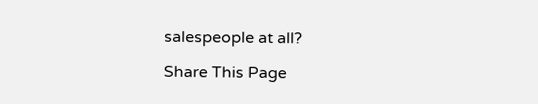salespeople at all?

Share This Page